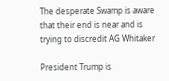The desperate Swamp is aware that their end is near and is trying to discredit AG Whitaker

President Trump is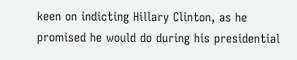keen on indicting Hillary Clinton, as he promised he would do during his presidential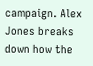campaign. Alex Jones breaks down how the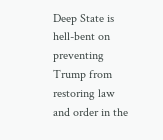Deep State is hell-bent on preventing Trump from restoring law and order in the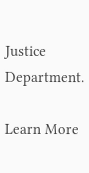Justice Department.

Learn More